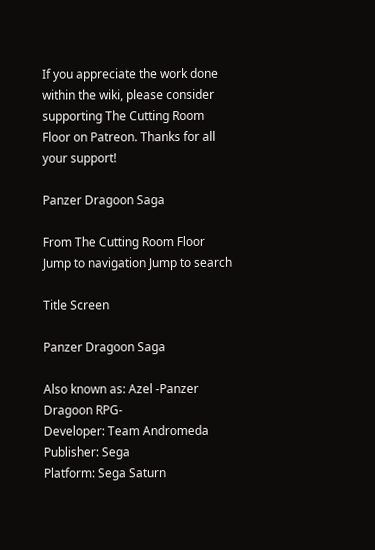If you appreciate the work done within the wiki, please consider supporting The Cutting Room Floor on Patreon. Thanks for all your support!

Panzer Dragoon Saga

From The Cutting Room Floor
Jump to navigation Jump to search

Title Screen

Panzer Dragoon Saga

Also known as: Azel -Panzer Dragoon RPG-
Developer: Team Andromeda
Publisher: Sega
Platform: Sega Saturn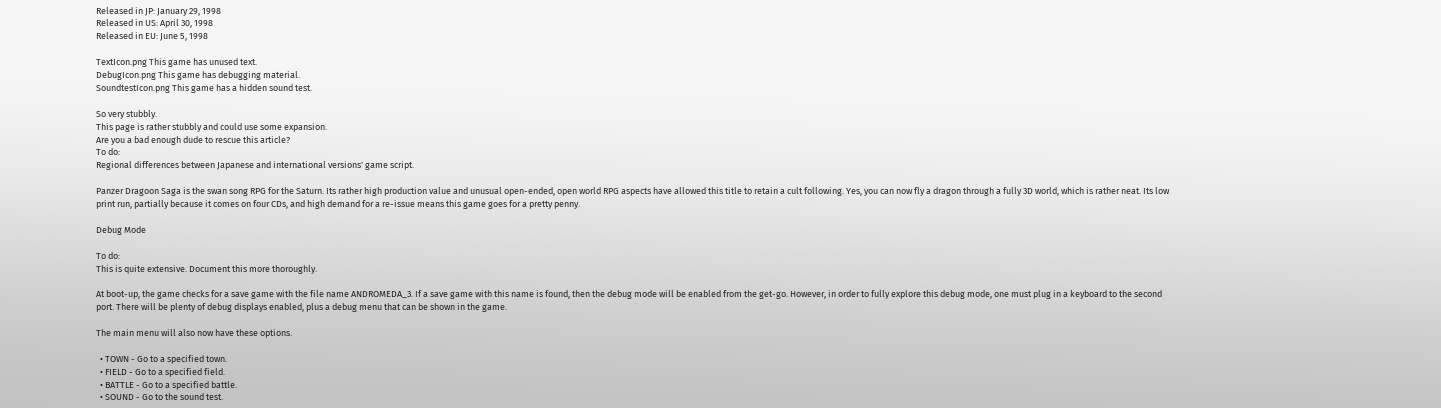Released in JP: January 29, 1998
Released in US: April 30, 1998
Released in EU: June 5, 1998

TextIcon.png This game has unused text.
DebugIcon.png This game has debugging material.
SoundtestIcon.png This game has a hidden sound test.

So very stubbly.
This page is rather stubbly and could use some expansion.
Are you a bad enough dude to rescue this article?
To do:
Regional differences between Japanese and international versions' game script.

Panzer Dragoon Saga is the swan song RPG for the Saturn. Its rather high production value and unusual open-ended, open world RPG aspects have allowed this title to retain a cult following. Yes, you can now fly a dragon through a fully 3D world, which is rather neat. Its low print run, partially because it comes on four CDs, and high demand for a re-issue means this game goes for a pretty penny.

Debug Mode

To do:
This is quite extensive. Document this more thoroughly.

At boot-up, the game checks for a save game with the file name ANDROMEDA_3. If a save game with this name is found, then the debug mode will be enabled from the get-go. However, in order to fully explore this debug mode, one must plug in a keyboard to the second port. There will be plenty of debug displays enabled, plus a debug menu that can be shown in the game.

The main menu will also now have these options.

  • TOWN - Go to a specified town.
  • FIELD - Go to a specified field.
  • BATTLE - Go to a specified battle.
  • SOUND - Go to the sound test.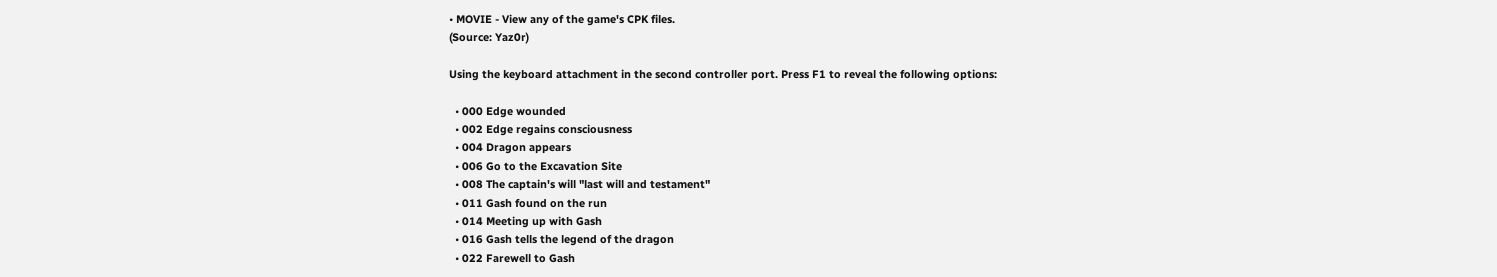• MOVIE - View any of the game's CPK files.
(Source: Yaz0r)

Using the keyboard attachment in the second controller port. Press F1 to reveal the following options:

  • 000 Edge wounded
  • 002 Edge regains consciousness
  • 004 Dragon appears
  • 006 Go to the Excavation Site
  • 008 The captain's will "last will and testament"
  • 011 Gash found on the run
  • 014 Meeting up with Gash
  • 016 Gash tells the legend of the dragon
  • 022 Farewell to Gash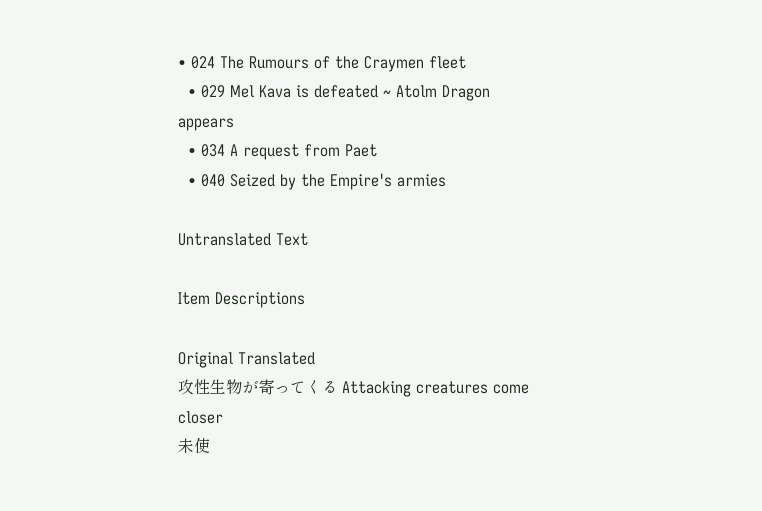• 024 The Rumours of the Craymen fleet
  • 029 Mel Kava is defeated ~ Atolm Dragon appears
  • 034 A request from Paet
  • 040 Seized by the Empire's armies

Untranslated Text

Item Descriptions

Original Translated
攻性生物が寄ってくる Attacking creatures come closer
未使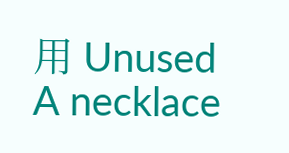用 Unused
A necklace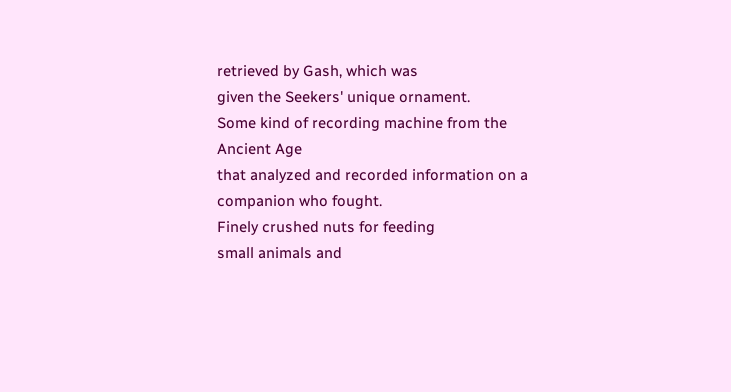retrieved by Gash, which was
given the Seekers' unique ornament.
Some kind of recording machine from the Ancient Age
that analyzed and recorded information on a companion who fought.
Finely crushed nuts for feeding
small animals and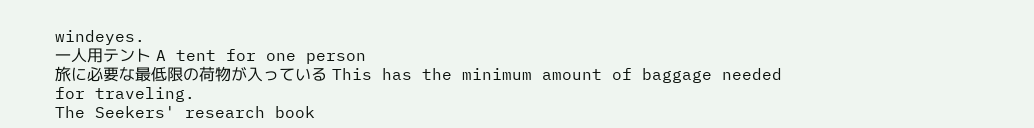windeyes.
一人用テント A tent for one person
旅に必要な最低限の荷物が入っている This has the minimum amount of baggage needed for traveling.
The Seekers' research book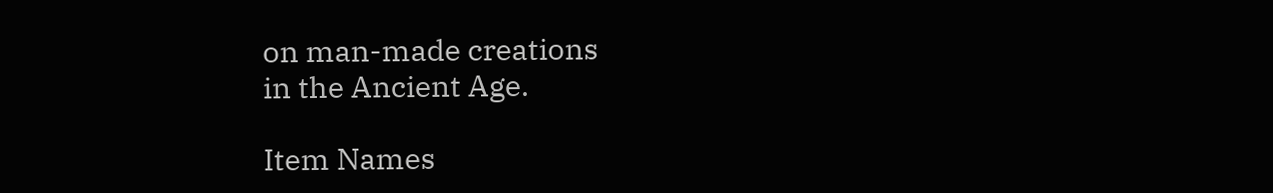on man-made creations
in the Ancient Age.

Item Names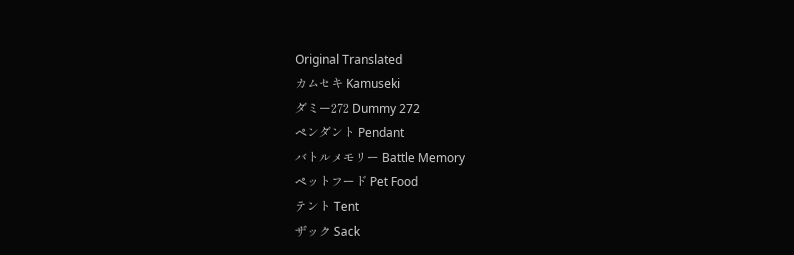Original Translated
カムセキ Kamuseki
ダミー272 Dummy 272
ペンダント Pendant
バトルメモリー Battle Memory
ペットフード Pet Food
テント Tent
ザック Sack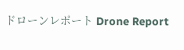ドローンレポート Drone Report